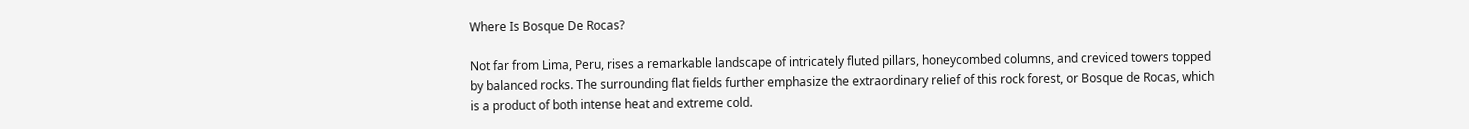Where Is Bosque De Rocas?

Not far from Lima, Peru, rises a remarkable landscape of intricately fluted pillars, honeycombed columns, and creviced towers topped by balanced rocks. The surrounding flat fields further emphasize the extraordinary relief of this rock forest, or Bosque de Rocas, which is a product of both intense heat and extreme cold.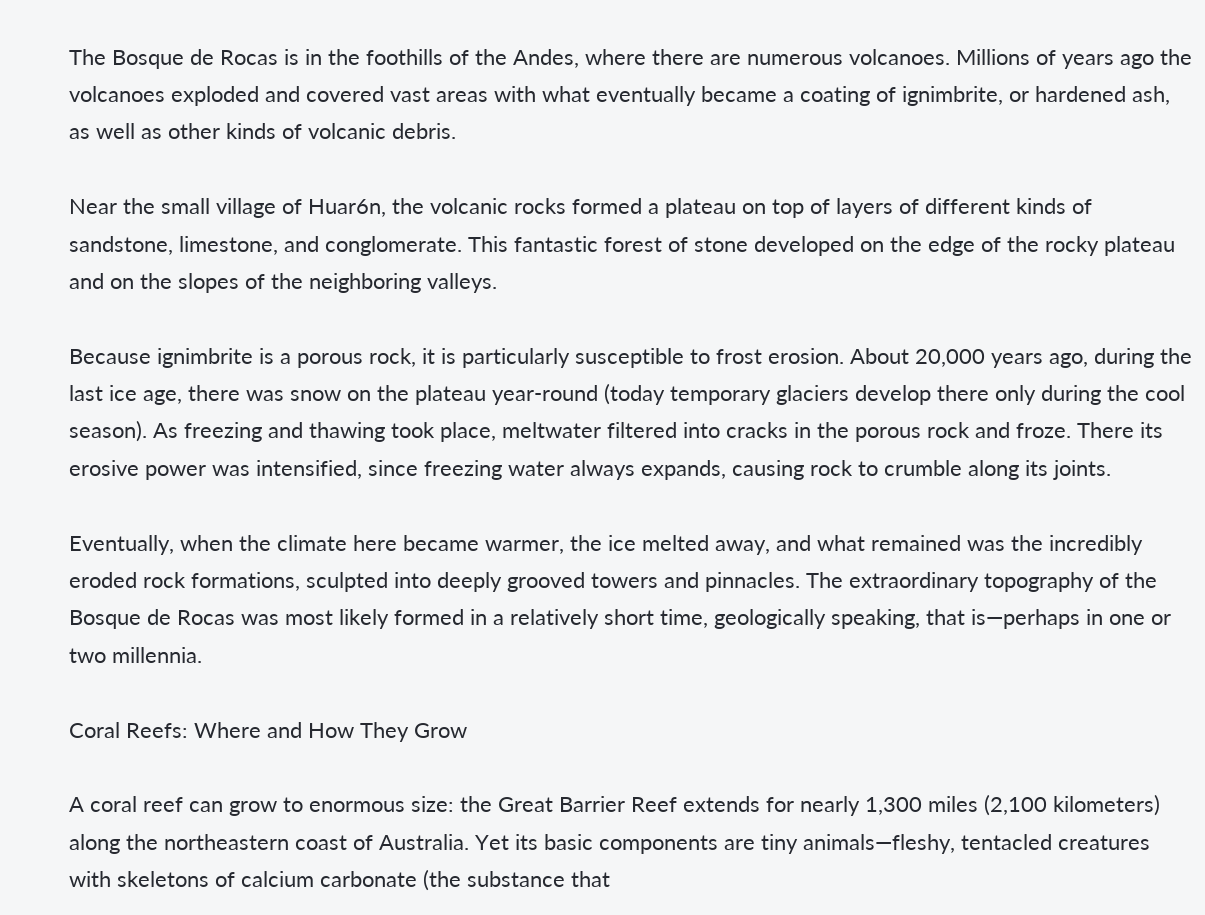The Bosque de Rocas is in the foothills of the Andes, where there are numerous volcanoes. Millions of years ago the volcanoes exploded and covered vast areas with what eventually became a coating of ignimbrite, or hardened ash, as well as other kinds of volcanic debris.

Near the small village of Huar6n, the volcanic rocks formed a plateau on top of layers of different kinds of sandstone, limestone, and conglomerate. This fantastic forest of stone developed on the edge of the rocky plateau and on the slopes of the neighboring valleys.

Because ignimbrite is a porous rock, it is particularly susceptible to frost erosion. About 20,000 years ago, during the last ice age, there was snow on the plateau year-round (today temporary glaciers develop there only during the cool season). As freezing and thawing took place, meltwater filtered into cracks in the porous rock and froze. There its erosive power was intensified, since freezing water always expands, causing rock to crumble along its joints.

Eventually, when the climate here became warmer, the ice melted away, and what remained was the incredibly eroded rock formations, sculpted into deeply grooved towers and pinnacles. The extraordinary topography of the Bosque de Rocas was most likely formed in a relatively short time, geologically speaking, that is—perhaps in one or two millennia.

Coral Reefs: Where and How They Grow

A coral reef can grow to enormous size: the Great Barrier Reef extends for nearly 1,300 miles (2,100 kilometers) along the northeastern coast of Australia. Yet its basic components are tiny animals—fleshy, tentacled creatures with skeletons of calcium carbonate (the substance that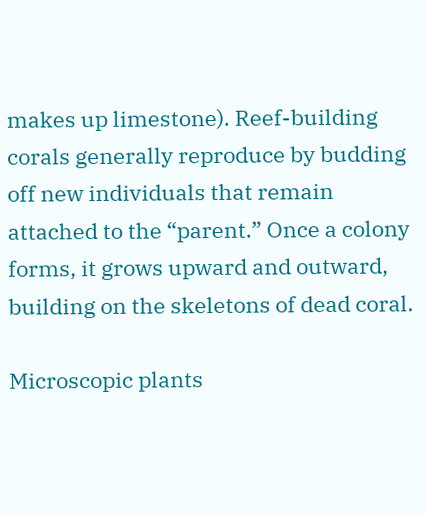makes up limestone). Reef-building corals generally reproduce by budding off new individuals that remain attached to the “parent.” Once a colony forms, it grows upward and outward, building on the skeletons of dead coral.

Microscopic plants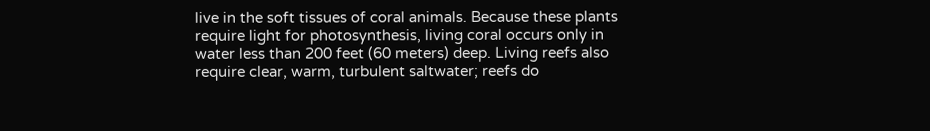live in the soft tissues of coral animals. Because these plants require light for photosynthesis, living coral occurs only in water less than 200 feet (60 meters) deep. Living reefs also require clear, warm, turbulent saltwater; reefs do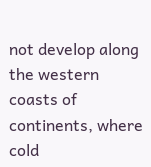not develop along the western coasts of continents, where cold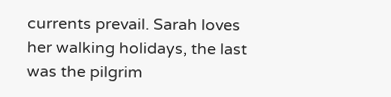currents prevail. Sarah loves her walking holidays, the last was the pilgrim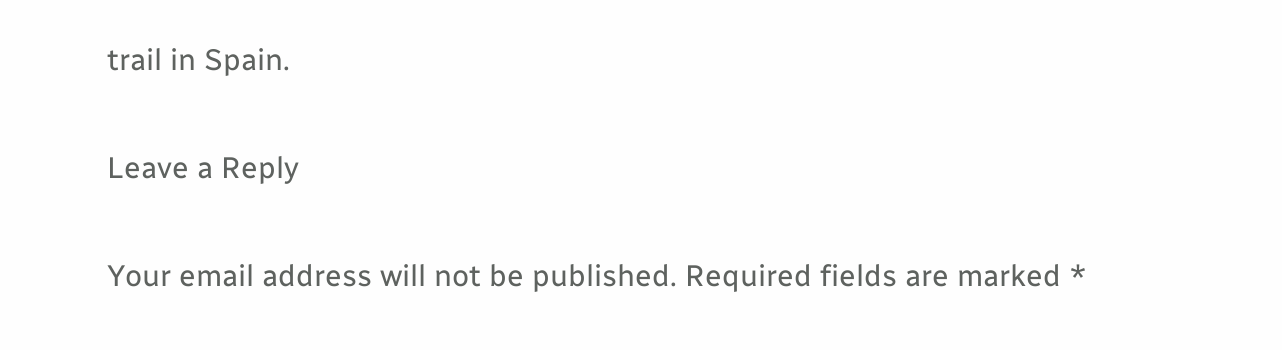trail in Spain.

Leave a Reply

Your email address will not be published. Required fields are marked *